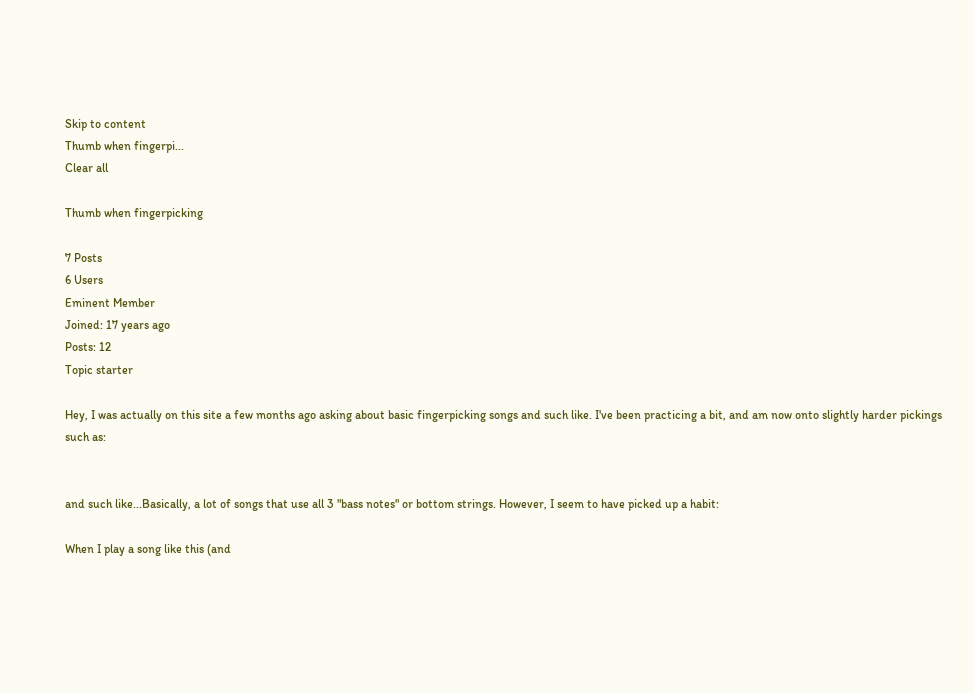Skip to content
Thumb when fingerpi...
Clear all

Thumb when fingerpicking

7 Posts
6 Users
Eminent Member
Joined: 17 years ago
Posts: 12
Topic starter

Hey, I was actually on this site a few months ago asking about basic fingerpicking songs and such like. I've been practicing a bit, and am now onto slightly harder pickings such as:


and such like...Basically, a lot of songs that use all 3 "bass notes" or bottom strings. However, I seem to have picked up a habit:

When I play a song like this (and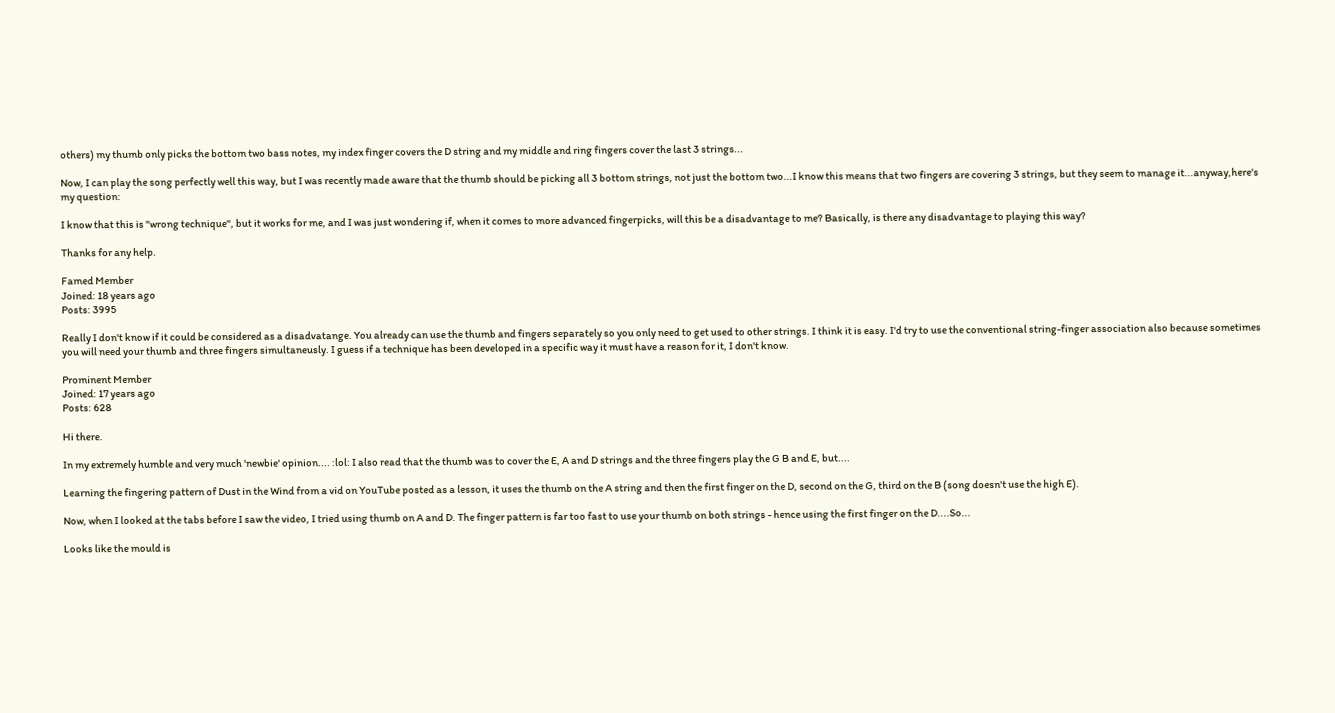others) my thumb only picks the bottom two bass notes, my index finger covers the D string and my middle and ring fingers cover the last 3 strings...

Now, I can play the song perfectly well this way, but I was recently made aware that the thumb should be picking all 3 bottom strings, not just the bottom two...I know this means that two fingers are covering 3 strings, but they seem to manage it...anyway,here's my question:

I know that this is "wrong technique", but it works for me, and I was just wondering if, when it comes to more advanced fingerpicks, will this be a disadvantage to me? Basically, is there any disadvantage to playing this way?

Thanks for any help.

Famed Member
Joined: 18 years ago
Posts: 3995

Really I don't know if it could be considered as a disadvatange. You already can use the thumb and fingers separately so you only need to get used to other strings. I think it is easy. I'd try to use the conventional string-finger association also because sometimes you will need your thumb and three fingers simultaneusly. I guess if a technique has been developed in a specific way it must have a reason for it, I don't know.

Prominent Member
Joined: 17 years ago
Posts: 628

Hi there.

In my extremely humble and very much 'newbie' opinion.... :lol: I also read that the thumb was to cover the E, A and D strings and the three fingers play the G B and E, but....

Learning the fingering pattern of Dust in the Wind from a vid on YouTube posted as a lesson, it uses the thumb on the A string and then the first finger on the D, second on the G, third on the B (song doesn't use the high E).

Now, when I looked at the tabs before I saw the video, I tried using thumb on A and D. The finger pattern is far too fast to use your thumb on both strings - hence using the first finger on the D....So...

Looks like the mould is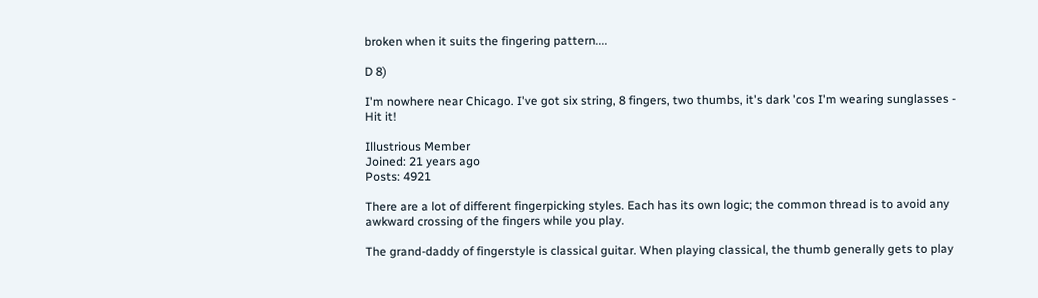broken when it suits the fingering pattern....

D 8)

I'm nowhere near Chicago. I've got six string, 8 fingers, two thumbs, it's dark 'cos I'm wearing sunglasses - Hit it!

Illustrious Member
Joined: 21 years ago
Posts: 4921

There are a lot of different fingerpicking styles. Each has its own logic; the common thread is to avoid any awkward crossing of the fingers while you play.

The grand-daddy of fingerstyle is classical guitar. When playing classical, the thumb generally gets to play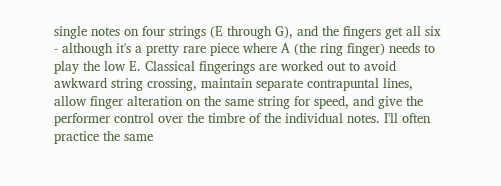single notes on four strings (E through G), and the fingers get all six - although it's a pretty rare piece where A (the ring finger) needs to play the low E. Classical fingerings are worked out to avoid awkward string crossing, maintain separate contrapuntal lines, allow finger alteration on the same string for speed, and give the performer control over the timbre of the individual notes. I'll often practice the same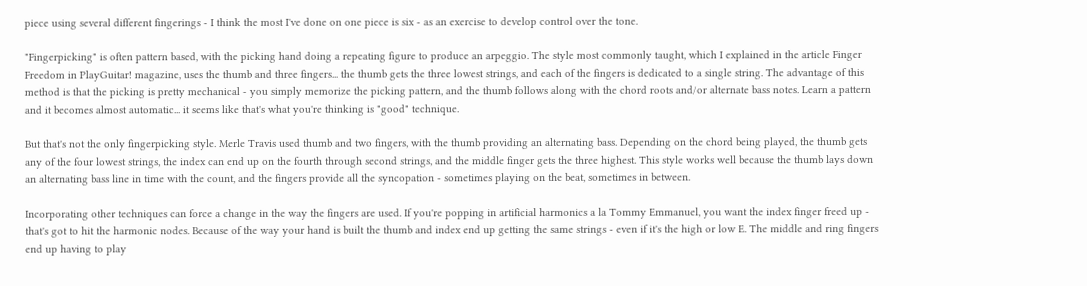piece using several different fingerings - I think the most I've done on one piece is six - as an exercise to develop control over the tone.

"Fingerpicking" is often pattern based, with the picking hand doing a repeating figure to produce an arpeggio. The style most commonly taught, which I explained in the article Finger Freedom in PlayGuitar! magazine, uses the thumb and three fingers... the thumb gets the three lowest strings, and each of the fingers is dedicated to a single string. The advantage of this method is that the picking is pretty mechanical - you simply memorize the picking pattern, and the thumb follows along with the chord roots and/or alternate bass notes. Learn a pattern and it becomes almost automatic... it seems like that's what you're thinking is "good" technique.

But that's not the only fingerpicking style. Merle Travis used thumb and two fingers, with the thumb providing an alternating bass. Depending on the chord being played, the thumb gets any of the four lowest strings, the index can end up on the fourth through second strings, and the middle finger gets the three highest. This style works well because the thumb lays down an alternating bass line in time with the count, and the fingers provide all the syncopation - sometimes playing on the beat, sometimes in between.

Incorporating other techniques can force a change in the way the fingers are used. If you're popping in artificial harmonics a la Tommy Emmanuel, you want the index finger freed up - that's got to hit the harmonic nodes. Because of the way your hand is built the thumb and index end up getting the same strings - even if it's the high or low E. The middle and ring fingers end up having to play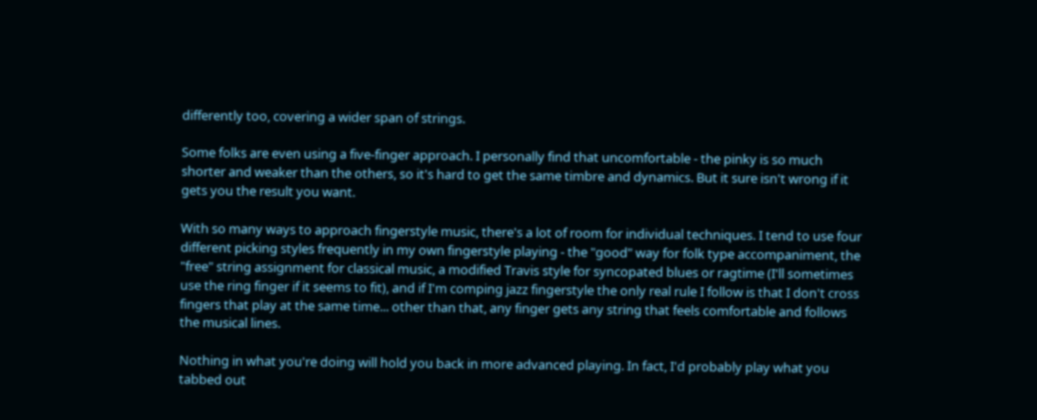differently too, covering a wider span of strings.

Some folks are even using a five-finger approach. I personally find that uncomfortable - the pinky is so much shorter and weaker than the others, so it's hard to get the same timbre and dynamics. But it sure isn't wrong if it gets you the result you want.

With so many ways to approach fingerstyle music, there's a lot of room for individual techniques. I tend to use four different picking styles frequently in my own fingerstyle playing - the "good" way for folk type accompaniment, the "free" string assignment for classical music, a modified Travis style for syncopated blues or ragtime (I'll sometimes use the ring finger if it seems to fit), and if I'm comping jazz fingerstyle the only real rule I follow is that I don't cross fingers that play at the same time... other than that, any finger gets any string that feels comfortable and follows the musical lines.

Nothing in what you're doing will hold you back in more advanced playing. In fact, I'd probably play what you tabbed out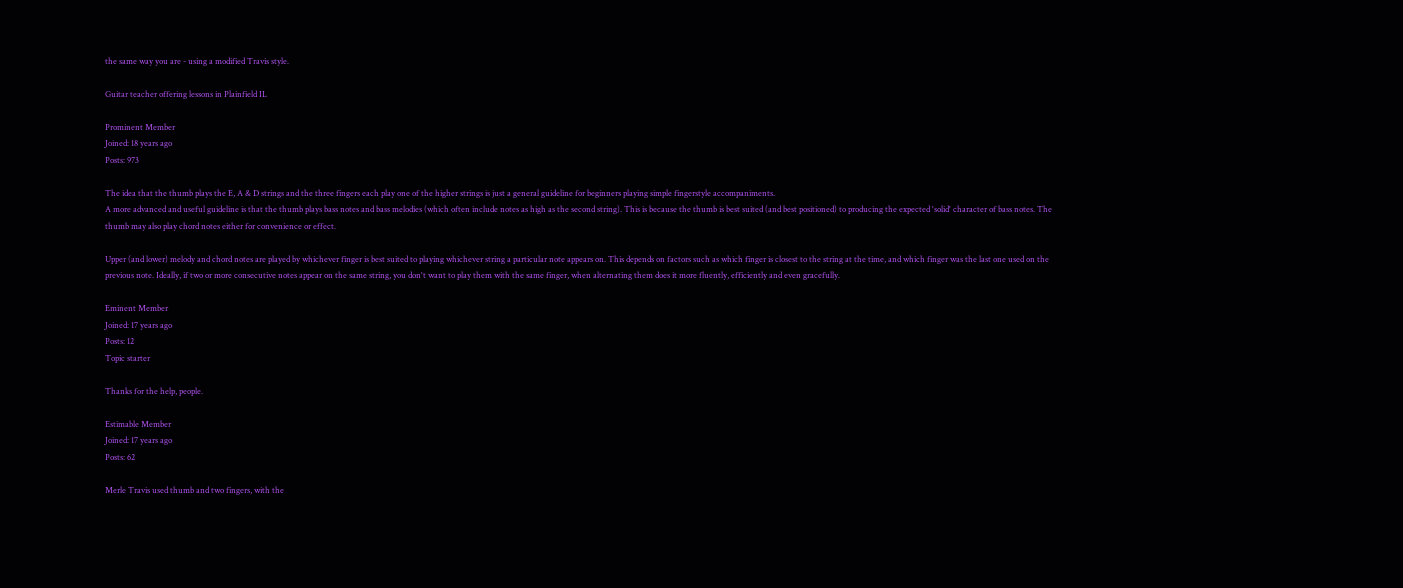the same way you are - using a modified Travis style.

Guitar teacher offering lessons in Plainfield IL

Prominent Member
Joined: 18 years ago
Posts: 973

The idea that the thumb plays the E, A & D strings and the three fingers each play one of the higher strings is just a general guideline for beginners playing simple fingerstyle accompaniments.
A more advanced and useful guideline is that the thumb plays bass notes and bass melodies (which often include notes as high as the second string). This is because the thumb is best suited (and best positioned) to producing the expected 'solid' character of bass notes. The thumb may also play chord notes either for convenience or effect.

Upper (and lower) melody and chord notes are played by whichever finger is best suited to playing whichever string a particular note appears on. This depends on factors such as which finger is closest to the string at the time, and which finger was the last one used on the previous note. Ideally, if two or more consecutive notes appear on the same string, you don't want to play them with the same finger, when alternating them does it more fluently, efficiently and even gracefully.

Eminent Member
Joined: 17 years ago
Posts: 12
Topic starter

Thanks for the help, people.

Estimable Member
Joined: 17 years ago
Posts: 62

Merle Travis used thumb and two fingers, with the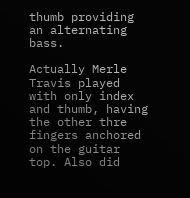thumb providing an alternating bass.

Actually Merle Travis played with only index and thumb, having the other thre fingers anchored on the guitar top. Also did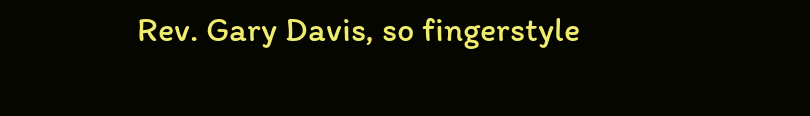Rev. Gary Davis, so fingerstyle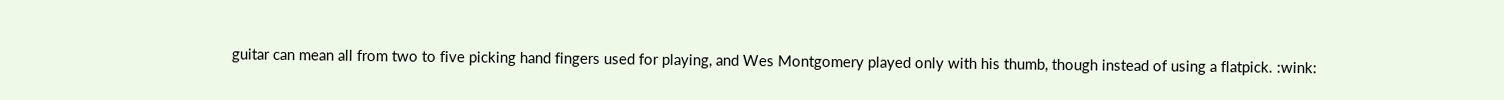guitar can mean all from two to five picking hand fingers used for playing, and Wes Montgomery played only with his thumb, though instead of using a flatpick. :wink: